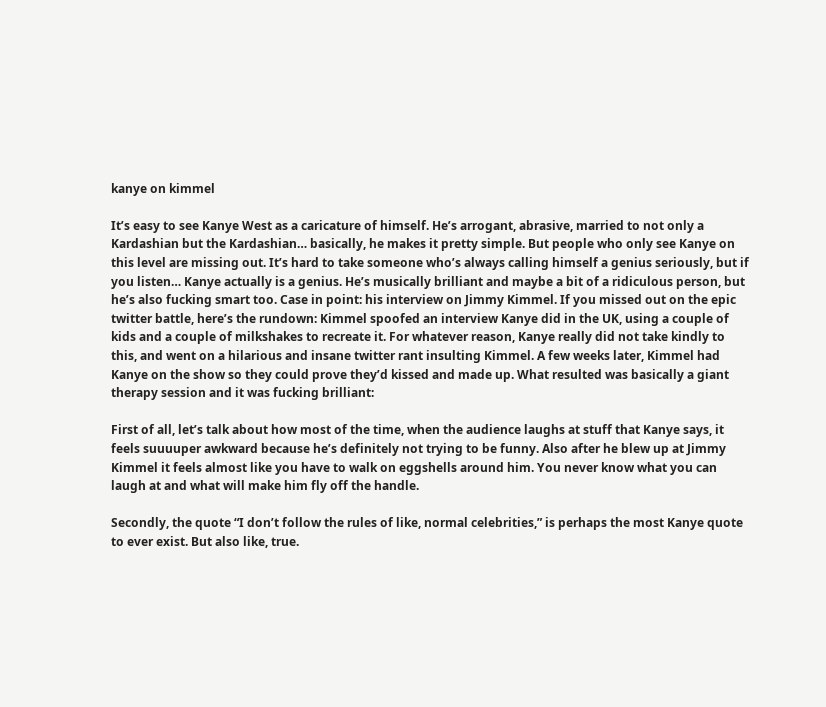kanye on kimmel

It’s easy to see Kanye West as a caricature of himself. He’s arrogant, abrasive, married to not only a Kardashian but the Kardashian… basically, he makes it pretty simple. But people who only see Kanye on this level are missing out. It’s hard to take someone who’s always calling himself a genius seriously, but if you listen… Kanye actually is a genius. He’s musically brilliant and maybe a bit of a ridiculous person, but he’s also fucking smart too. Case in point: his interview on Jimmy Kimmel. If you missed out on the epic twitter battle, here’s the rundown: Kimmel spoofed an interview Kanye did in the UK, using a couple of kids and a couple of milkshakes to recreate it. For whatever reason, Kanye really did not take kindly to this, and went on a hilarious and insane twitter rant insulting Kimmel. A few weeks later, Kimmel had Kanye on the show so they could prove they’d kissed and made up. What resulted was basically a giant therapy session and it was fucking brilliant:

First of all, let’s talk about how most of the time, when the audience laughs at stuff that Kanye says, it feels suuuuper awkward because he’s definitely not trying to be funny. Also after he blew up at Jimmy Kimmel it feels almost like you have to walk on eggshells around him. You never know what you can laugh at and what will make him fly off the handle.

Secondly, the quote “I don’t follow the rules of like, normal celebrities,” is perhaps the most Kanye quote to ever exist. But also like, true.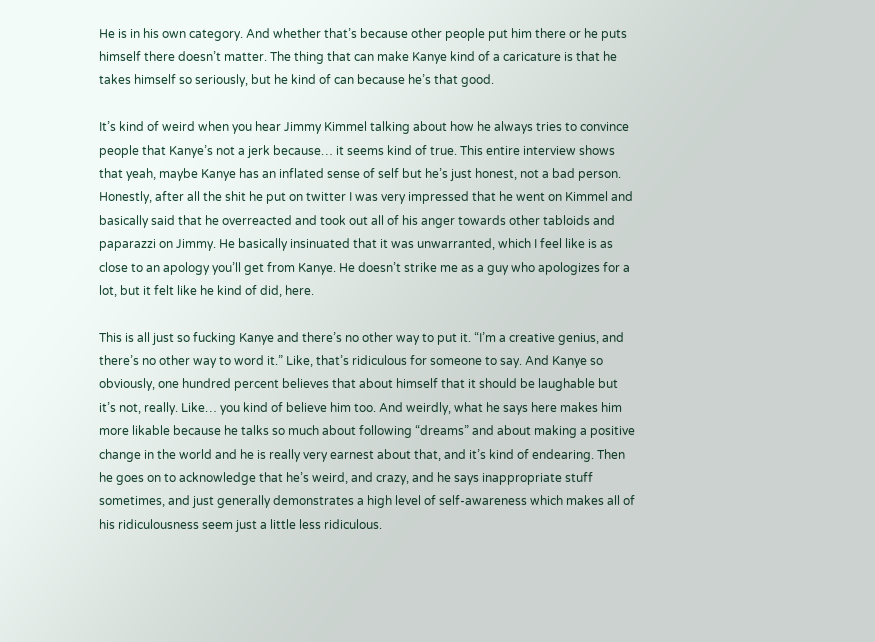He is in his own category. And whether that’s because other people put him there or he puts himself there doesn’t matter. The thing that can make Kanye kind of a caricature is that he takes himself so seriously, but he kind of can because he’s that good.

It’s kind of weird when you hear Jimmy Kimmel talking about how he always tries to convince people that Kanye’s not a jerk because… it seems kind of true. This entire interview shows that yeah, maybe Kanye has an inflated sense of self but he’s just honest, not a bad person. Honestly, after all the shit he put on twitter I was very impressed that he went on Kimmel and basically said that he overreacted and took out all of his anger towards other tabloids and paparazzi on Jimmy. He basically insinuated that it was unwarranted, which I feel like is as close to an apology you’ll get from Kanye. He doesn’t strike me as a guy who apologizes for a lot, but it felt like he kind of did, here.

This is all just so fucking Kanye and there’s no other way to put it. “I’m a creative genius, and there’s no other way to word it.” Like, that’s ridiculous for someone to say. And Kanye so obviously, one hundred percent believes that about himself that it should be laughable but it’s not, really. Like… you kind of believe him too. And weirdly, what he says here makes him more likable because he talks so much about following “dreams” and about making a positive change in the world and he is really very earnest about that, and it’s kind of endearing. Then he goes on to acknowledge that he’s weird, and crazy, and he says inappropriate stuff sometimes, and just generally demonstrates a high level of self-awareness which makes all of his ridiculousness seem just a little less ridiculous.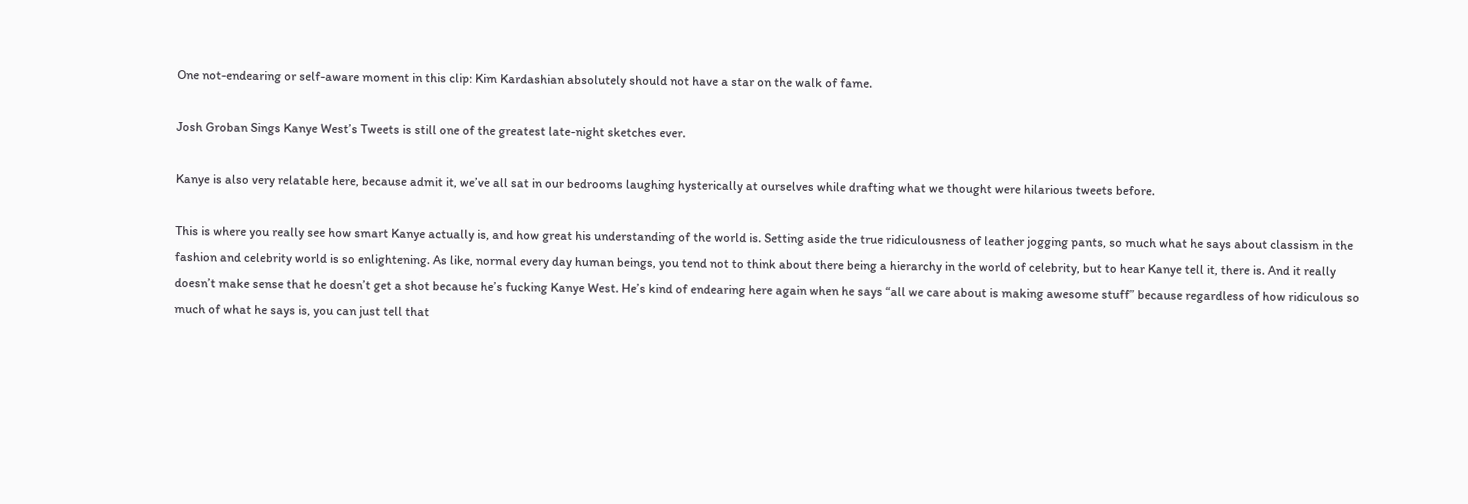One not-endearing or self-aware moment in this clip: Kim Kardashian absolutely should not have a star on the walk of fame.

Josh Groban Sings Kanye West’s Tweets is still one of the greatest late-night sketches ever.

Kanye is also very relatable here, because admit it, we’ve all sat in our bedrooms laughing hysterically at ourselves while drafting what we thought were hilarious tweets before.

This is where you really see how smart Kanye actually is, and how great his understanding of the world is. Setting aside the true ridiculousness of leather jogging pants, so much what he says about classism in the fashion and celebrity world is so enlightening. As like, normal every day human beings, you tend not to think about there being a hierarchy in the world of celebrity, but to hear Kanye tell it, there is. And it really doesn’t make sense that he doesn’t get a shot because he’s fucking Kanye West. He’s kind of endearing here again when he says “all we care about is making awesome stuff” because regardless of how ridiculous so much of what he says is, you can just tell that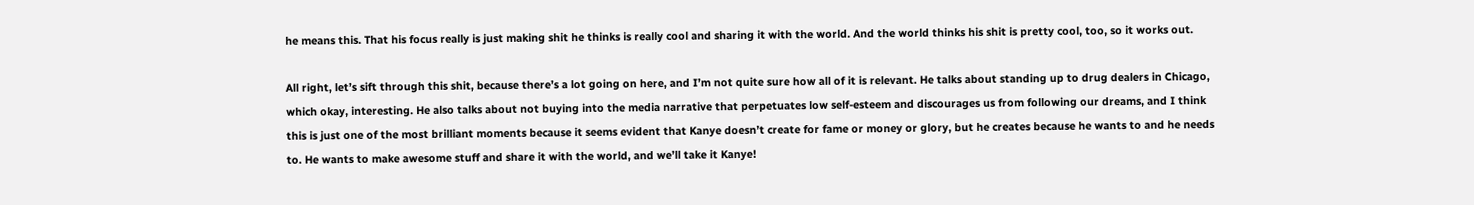he means this. That his focus really is just making shit he thinks is really cool and sharing it with the world. And the world thinks his shit is pretty cool, too, so it works out.

All right, let’s sift through this shit, because there’s a lot going on here, and I’m not quite sure how all of it is relevant. He talks about standing up to drug dealers in Chicago, which okay, interesting. He also talks about not buying into the media narrative that perpetuates low self-esteem and discourages us from following our dreams, and I think this is just one of the most brilliant moments because it seems evident that Kanye doesn’t create for fame or money or glory, but he creates because he wants to and he needs to. He wants to make awesome stuff and share it with the world, and we’ll take it Kanye!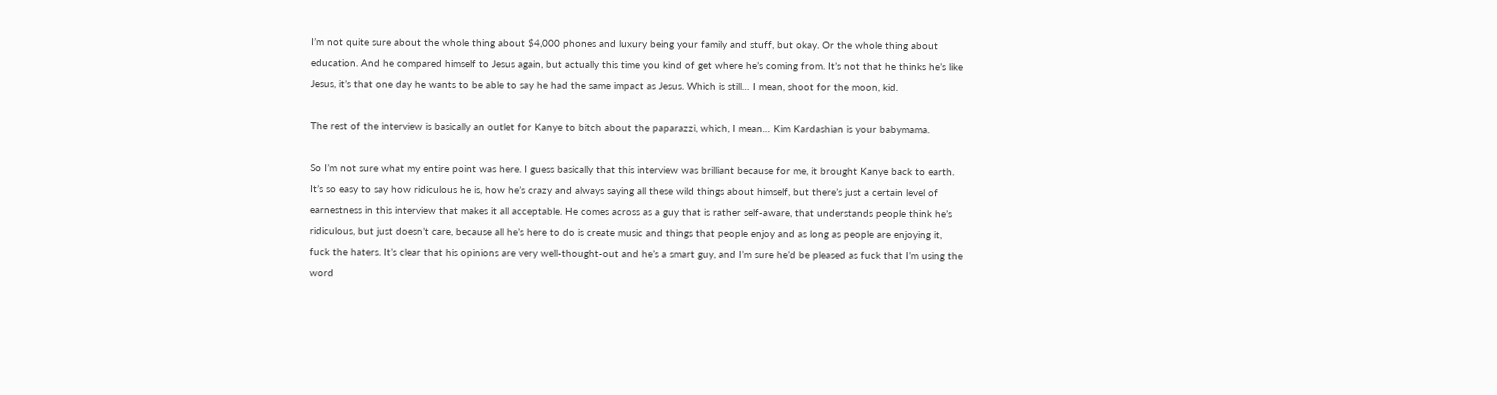I’m not quite sure about the whole thing about $4,000 phones and luxury being your family and stuff, but okay. Or the whole thing about education. And he compared himself to Jesus again, but actually this time you kind of get where he’s coming from. It’s not that he thinks he’s like Jesus, it’s that one day he wants to be able to say he had the same impact as Jesus. Which is still… I mean, shoot for the moon, kid.

The rest of the interview is basically an outlet for Kanye to bitch about the paparazzi, which, I mean… Kim Kardashian is your babymama.

So I’m not sure what my entire point was here. I guess basically that this interview was brilliant because for me, it brought Kanye back to earth. It’s so easy to say how ridiculous he is, how he’s crazy and always saying all these wild things about himself, but there’s just a certain level of earnestness in this interview that makes it all acceptable. He comes across as a guy that is rather self-aware, that understands people think he’s ridiculous, but just doesn’t care, because all he’s here to do is create music and things that people enjoy and as long as people are enjoying it, fuck the haters. It’s clear that his opinions are very well-thought-out and he’s a smart guy, and I’m sure he’d be pleased as fuck that I’m using the word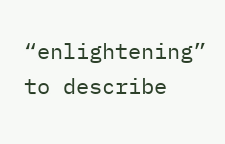“enlightening” to describe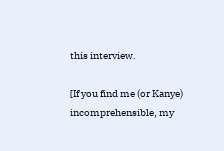this interview.

[If you find me (or Kanye) incomprehensible, my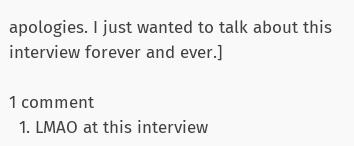apologies. I just wanted to talk about this interview forever and ever.]

1 comment
  1. LMAO at this interview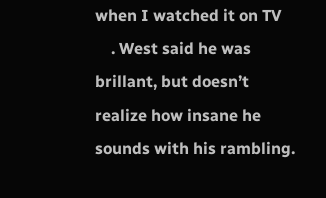when I watched it on TV
    . West said he was brillant, but doesn’t realize how insane he sounds with his rambling.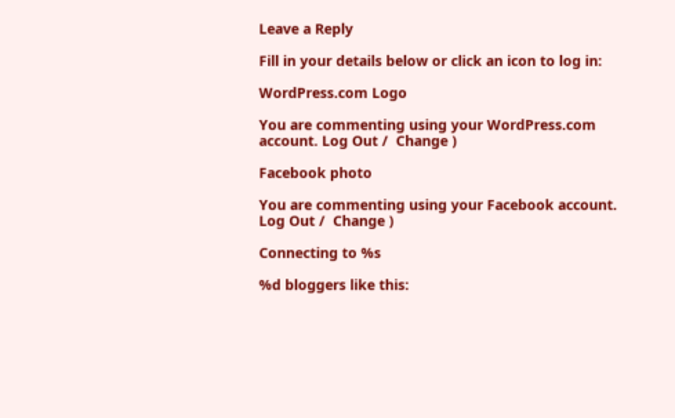Leave a Reply

Fill in your details below or click an icon to log in:

WordPress.com Logo

You are commenting using your WordPress.com account. Log Out /  Change )

Facebook photo

You are commenting using your Facebook account. Log Out /  Change )

Connecting to %s

%d bloggers like this: